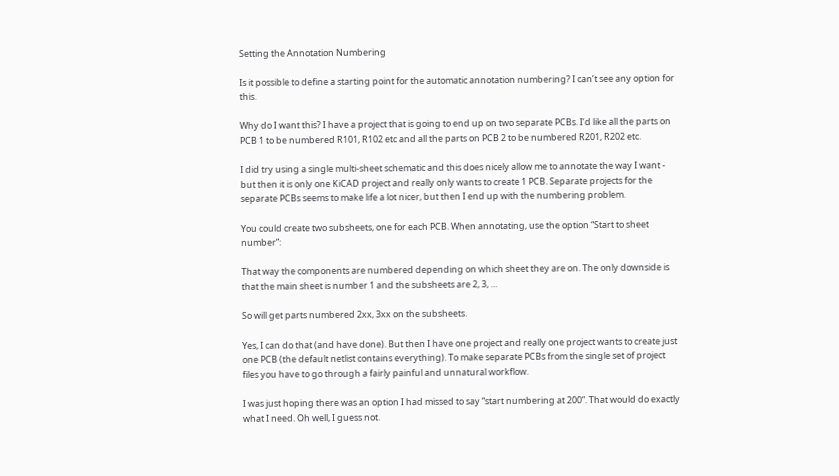Setting the Annotation Numbering

Is it possible to define a starting point for the automatic annotation numbering? I can’t see any option for this.

Why do I want this? I have a project that is going to end up on two separate PCBs. I’d like all the parts on PCB 1 to be numbered R101, R102 etc and all the parts on PCB 2 to be numbered R201, R202 etc.

I did try using a single multi-sheet schematic and this does nicely allow me to annotate the way I want - but then it is only one KiCAD project and really only wants to create 1 PCB. Separate projects for the separate PCBs seems to make life a lot nicer, but then I end up with the numbering problem.

You could create two subsheets, one for each PCB. When annotating, use the option “Start to sheet number”:

That way the components are numbered depending on which sheet they are on. The only downside is that the main sheet is number 1 and the subsheets are 2, 3, …

So will get parts numbered 2xx, 3xx on the subsheets.

Yes, I can do that (and have done). But then I have one project and really one project wants to create just one PCB (the default netlist contains everything). To make separate PCBs from the single set of project files you have to go through a fairly painful and unnatural workflow.

I was just hoping there was an option I had missed to say “start numbering at 200”. That would do exactly what I need. Oh well, I guess not.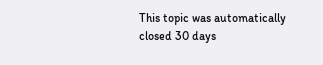This topic was automatically closed 30 days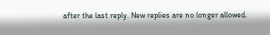after the last reply. New replies are no longer allowed.